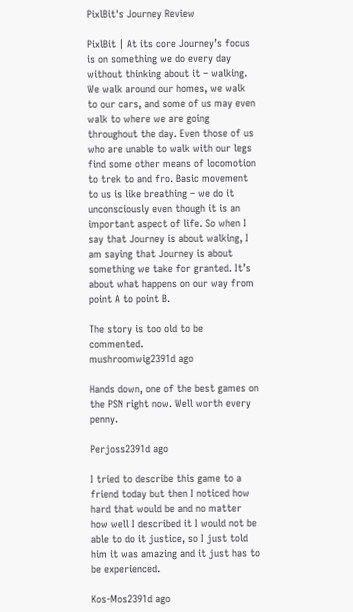PixlBit's Journey Review

PixlBit | At its core Journey’s focus is on something we do every day without thinking about it – walking. We walk around our homes, we walk to our cars, and some of us may even walk to where we are going throughout the day. Even those of us who are unable to walk with our legs find some other means of locomotion to trek to and fro. Basic movement to us is like breathing – we do it unconsciously even though it is an important aspect of life. So when I say that Journey is about walking, I am saying that Journey is about something we take for granted. It’s about what happens on our way from point A to point B.

The story is too old to be commented.
mushroomwig2391d ago

Hands down, one of the best games on the PSN right now. Well worth every penny.

Perjoss2391d ago

I tried to describe this game to a friend today but then I noticed how hard that would be and no matter how well I described it I would not be able to do it justice, so I just told him it was amazing and it just has to be experienced.

Kos-Mos2391d ago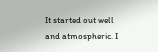It started out well and atmospheric. I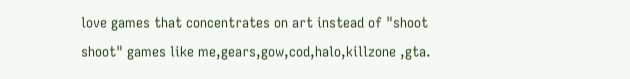love games that concentrates on art instead of "shoot shoot" games like me,gears,gow,cod,halo,killzone ,gta.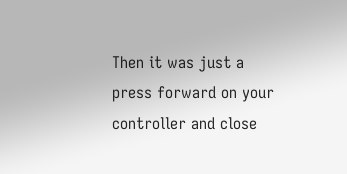Then it was just a press forward on your controller and close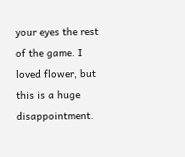your eyes the rest of the game. I loved flower, but this is a huge disappointment.